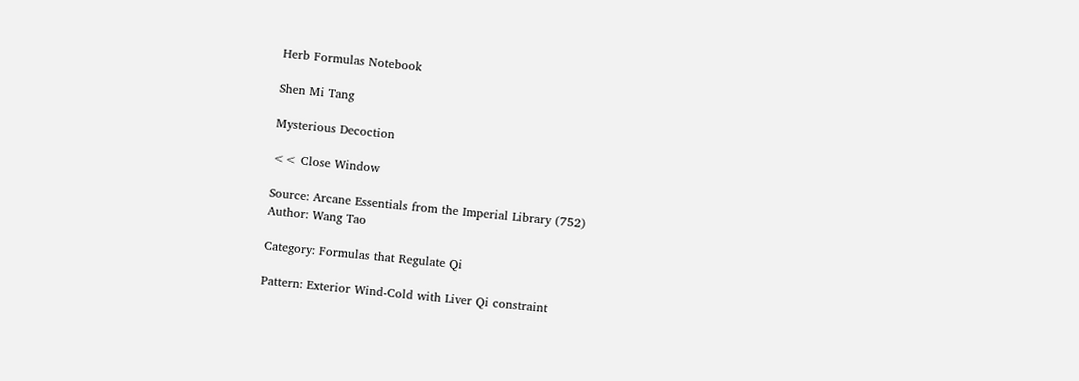Herb Formulas Notebook

Shen Mi Tang

Mysterious Decoction

<< Close Window

Source: Arcane Essentials from the Imperial Library (752)
Author: Wang Tao

Category: Formulas that Regulate Qi

Pattern: Exterior Wind-Cold with Liver Qi constraint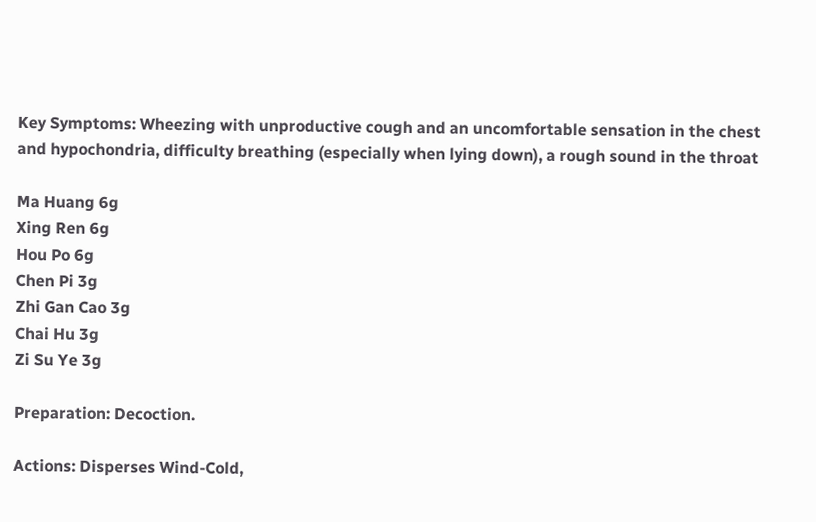Key Symptoms: Wheezing with unproductive cough and an uncomfortable sensation in the chest and hypochondria, difficulty breathing (especially when lying down), a rough sound in the throat

Ma Huang 6g
Xing Ren 6g
Hou Po 6g
Chen Pi 3g
Zhi Gan Cao 3g
Chai Hu 3g
Zi Su Ye 3g

Preparation: Decoction.

Actions: Disperses Wind-Cold,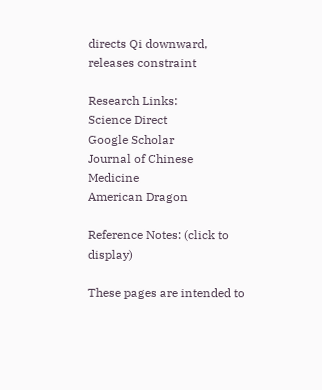directs Qi downward, releases constraint

Research Links:
Science Direct
Google Scholar
Journal of Chinese Medicine
American Dragon

Reference Notes: (click to display)

These pages are intended to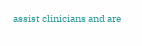assist clinicians and are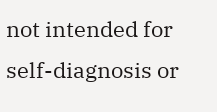not intended for self-diagnosis or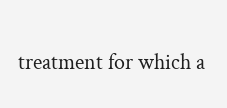treatment for which a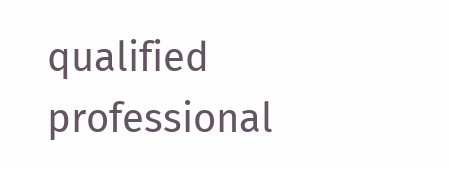qualified professional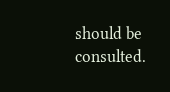should be consulted.